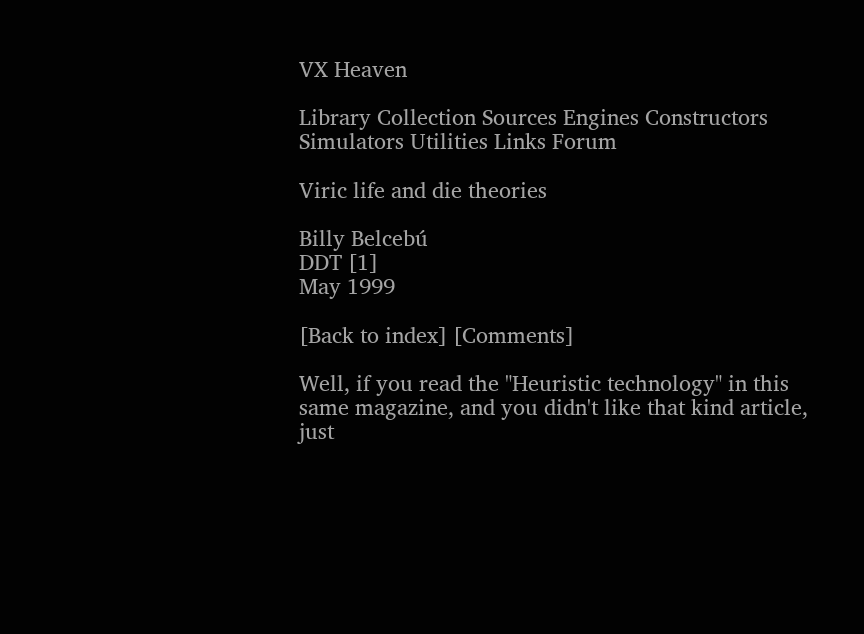VX Heaven

Library Collection Sources Engines Constructors Simulators Utilities Links Forum

Viric life and die theories

Billy Belcebú
DDT [1]
May 1999

[Back to index] [Comments]

Well, if you read the "Heuristic technology" in this same magazine, and you didn't like that kind article, just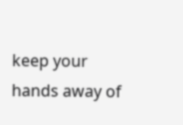keep your hands away of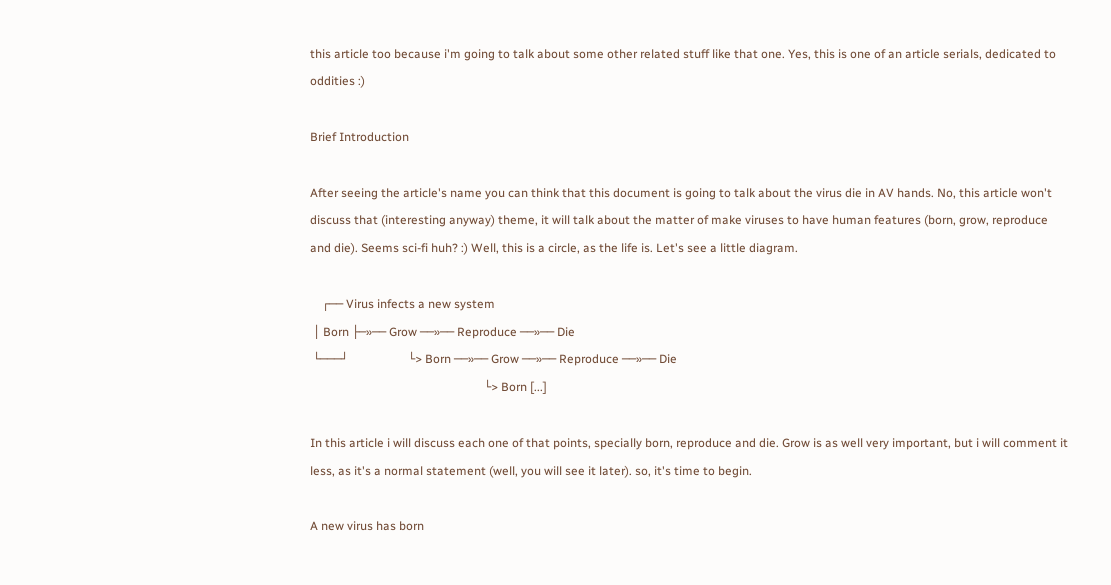this article too because i'm going to talk about some other related stuff like that one. Yes, this is one of an article serials, dedicated to oddities :)

Brief Introduction

After seeing the article's name you can think that this document is going to talk about the virus die in AV hands. No, this article won't discuss that (interesting anyway) theme, it will talk about the matter of make viruses to have human features (born, grow, reproduce and die). Seems sci-fi huh? :) Well, this is a circle, as the life is. Let's see a little diagram.

    ┌── Virus infects a new system
 │ Born ├─»── Grow ──»── Reproduce ──»── Die
 └───┘                    └> Born ──»── Grow ──»── Reproduce ──»── Die
                                                          └> Born [...]

In this article i will discuss each one of that points, specially born, reproduce and die. Grow is as well very important, but i will comment it less, as it's a normal statement (well, you will see it later). so, it's time to begin.

A new virus has born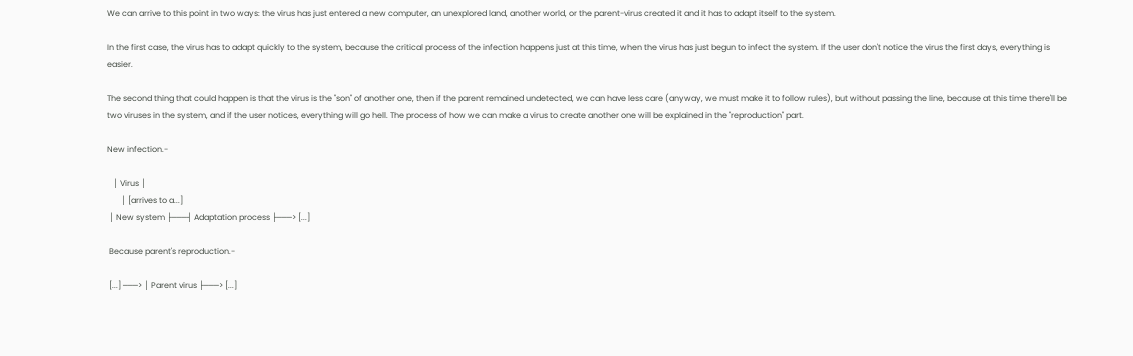We can arrive to this point in two ways: the virus has just entered a new computer, an unexplored land, another world, or the parent-virus created it and it has to adapt itself to the system.

In the first case, the virus has to adapt quickly to the system, because the critical process of the infection happens just at this time, when the virus has just begun to infect the system. If the user don't notice the virus the first days, everything is easier.

The second thing that could happen is that the virus is the "son" of another one, then if the parent remained undetected, we can have less care (anyway, we must make it to follow rules), but without passing the line, because at this time there'll be two viruses in the system, and if the user notices, everything will go hell. The process of how we can make a virus to create another one will be explained in the "reproduction" part.

New infection.-

   │ Virus │
       │ [arrives to a...]
 │ New system ├───┤ Adaptation process ├───> [...]

 Because parent's reproduction.-

 [...] ───> │ Parent virus ├───> [...]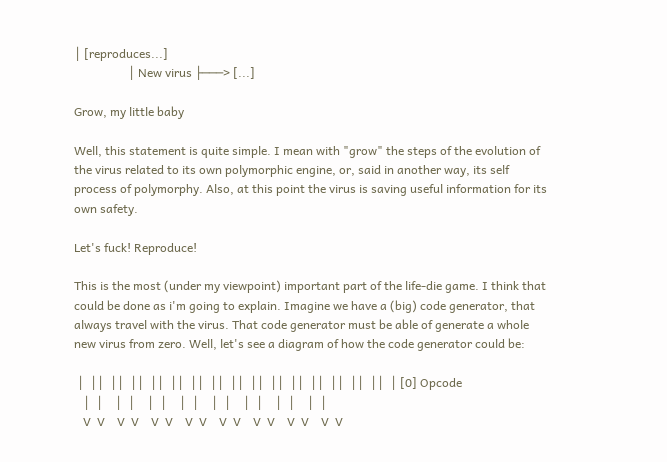│ [reproduces...]
                  │ New virus ├───> [...]

Grow, my little baby

Well, this statement is quite simple. I mean with "grow" the steps of the evolution of the virus related to its own polymorphic engine, or, said in another way, its self process of polymorphy. Also, at this point the virus is saving useful information for its own safety.

Let's fuck! Reproduce!

This is the most (under my viewpoint) important part of the life-die game. I think that could be done as i'm going to explain. Imagine we have a (big) code generator, that always travel with the virus. That code generator must be able of generate a whole new virus from zero. Well, let's see a diagram of how the code generator could be:

 │  ││  ││  ││  ││  ││  ││  ││  ││  ││  ││  ││  ││  ││  ││  ││  │ [0] Opcode
   │  │    │  │    │  │    │  │    │  │    │  │    │  │    │  │
   V  V    V  V    V  V    V  V    V  V    V  V    V  V    V  V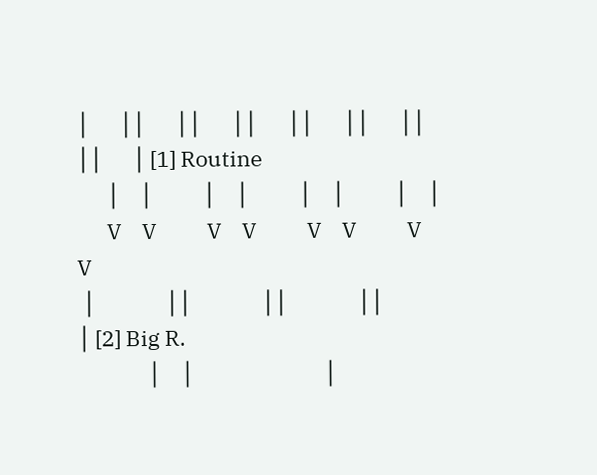│      ││      ││      ││      ││      ││      ││      ││      │ [1] Routine
      │    │          │    │          │    │          │    │
      V    V          V    V          V    V          V    V
 │              ││              ││              ││              │ [2] Big R.
              │    │                          │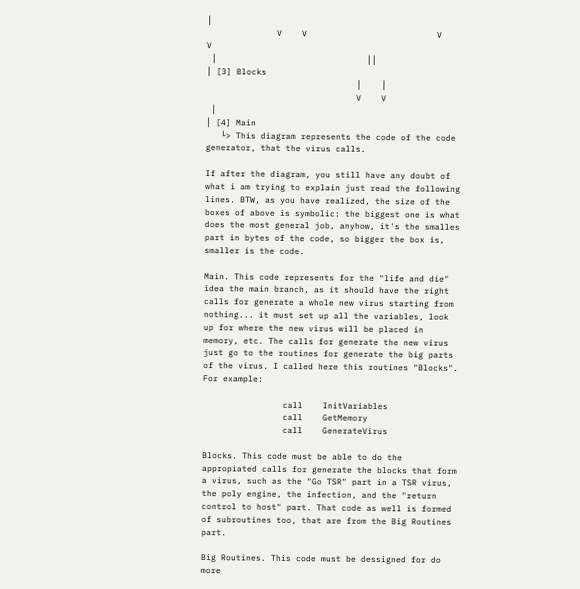│
              V    V                          V    V
 │                              ││                              │ [3] Blocks
                              │    │
                              V    V
 │                                                              │ [4] Main
   └> This diagram represents the code of the code generator, that the virus calls.

If after the diagram, you still have any doubt of what i am trying to explain just read the following lines. BTW, as you have realized, the size of the boxes of above is symbolic: the biggest one is what does the most general job, anyhow, it's the smalles part in bytes of the code, so bigger the box is, smaller is the code.

Main. This code represents for the "life and die" idea the main branch, as it should have the right calls for generate a whole new virus starting from nothing... it must set up all the variables, look up for where the new virus will be placed in memory, etc. The calls for generate the new virus just go to the routines for generate the big parts of the virus. I called here this routines "Blocks". For example:

                call    InitVariables
                call    GetMemory
                call    GenerateVirus

Blocks. This code must be able to do the appropiated calls for generate the blocks that form a virus, such as the "Go TSR" part in a TSR virus, the poly engine, the infection, and the "return control to host" part. That code as well is formed of subroutines too, that are from the Big Routines part.

Big Routines. This code must be dessigned for do more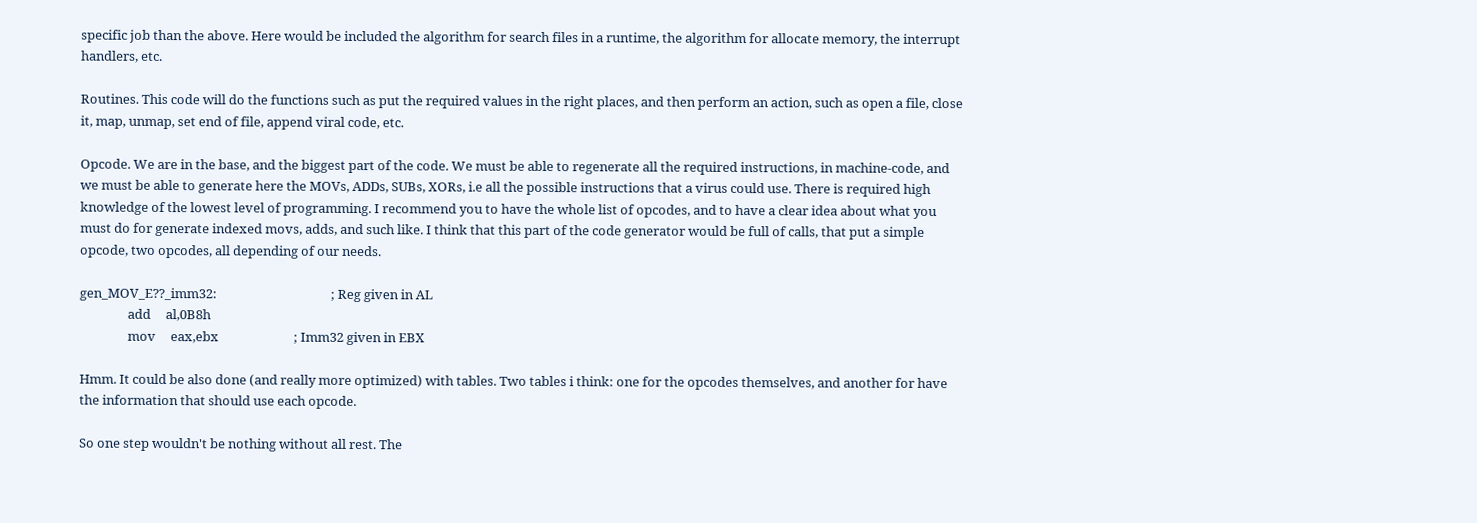specific job than the above. Here would be included the algorithm for search files in a runtime, the algorithm for allocate memory, the interrupt handlers, etc.

Routines. This code will do the functions such as put the required values in the right places, and then perform an action, such as open a file, close it, map, unmap, set end of file, append viral code, etc.

Opcode. We are in the base, and the biggest part of the code. We must be able to regenerate all the required instructions, in machine-code, and we must be able to generate here the MOVs, ADDs, SUBs, XORs, i.e all the possible instructions that a virus could use. There is required high knowledge of the lowest level of programming. I recommend you to have the whole list of opcodes, and to have a clear idea about what you must do for generate indexed movs, adds, and such like. I think that this part of the code generator would be full of calls, that put a simple opcode, two opcodes, all depending of our needs.

gen_MOV_E??_imm32:                                      ; Reg given in AL
                add     al,0B8h
                mov     eax,ebx                         ; Imm32 given in EBX

Hmm. It could be also done (and really more optimized) with tables. Two tables i think: one for the opcodes themselves, and another for have the information that should use each opcode.

So one step wouldn't be nothing without all rest. The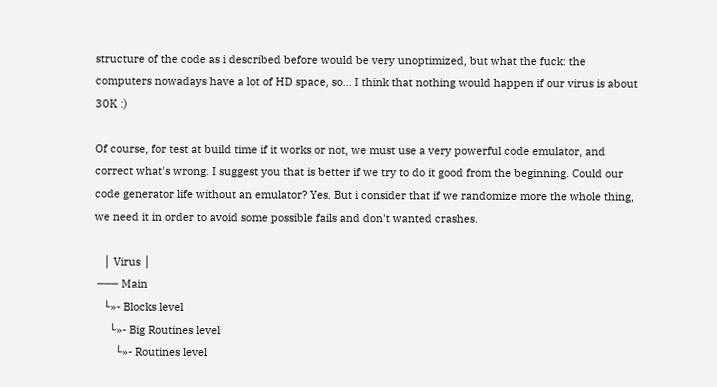structure of the code as i described before would be very unoptimized, but what the fuck: the computers nowadays have a lot of HD space, so... I think that nothing would happen if our virus is about 30K :)

Of course, for test at build time if it works or not, we must use a very powerful code emulator, and correct what's wrong. I suggest you that is better if we try to do it good from the beginning. Could our code generator life without an emulator? Yes. But i consider that if we randomize more the whole thing, we need it in order to avoid some possible fails and don't wanted crashes.

   │ Virus │
 ─── Main
   └»- Blocks level
     └»- Big Routines level
       └»- Routines level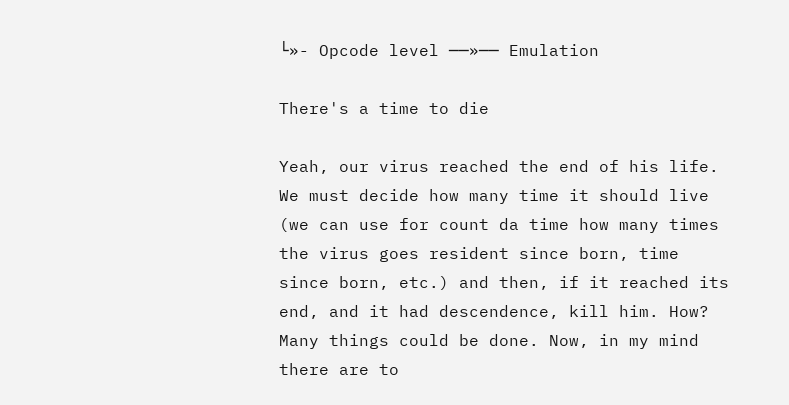└»- Opcode level ──»── Emulation

There's a time to die

Yeah, our virus reached the end of his life. We must decide how many time it should live (we can use for count da time how many times the virus goes resident since born, time since born, etc.) and then, if it reached its end, and it had descendence, kill him. How? Many things could be done. Now, in my mind there are to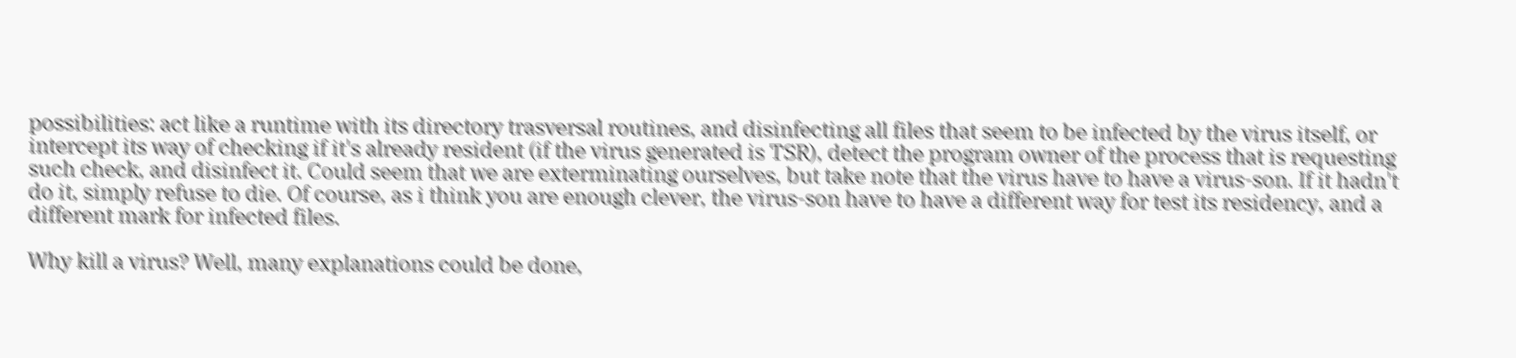possibilities: act like a runtime with its directory trasversal routines, and disinfecting all files that seem to be infected by the virus itself, or intercept its way of checking if it's already resident (if the virus generated is TSR), detect the program owner of the process that is requesting such check, and disinfect it. Could seem that we are exterminating ourselves, but take note that the virus have to have a virus-son. If it hadn't do it, simply refuse to die. Of course, as i think you are enough clever, the virus-son have to have a different way for test its residency, and a different mark for infected files.

Why kill a virus? Well, many explanations could be done,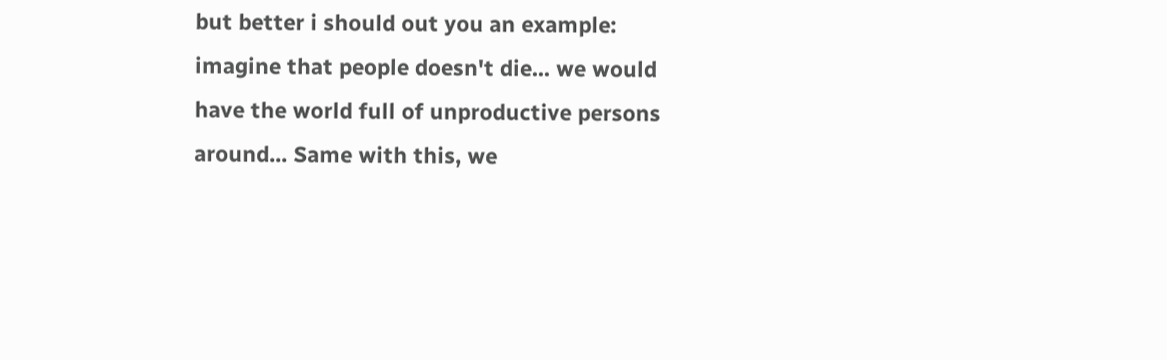but better i should out you an example: imagine that people doesn't die... we would have the world full of unproductive persons around... Same with this, we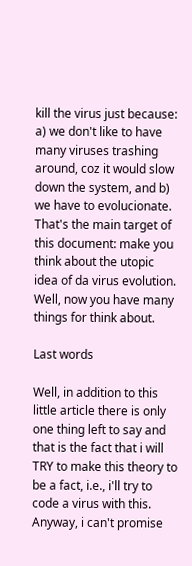kill the virus just because: a) we don't like to have many viruses trashing around, coz it would slow down the system, and b) we have to evolucionate. That's the main target of this document: make you think about the utopic idea of da virus evolution. Well, now you have many things for think about.

Last words

Well, in addition to this little article there is only one thing left to say and that is the fact that i will TRY to make this theory to be a fact, i.e., i'll try to code a virus with this. Anyway, i can't promise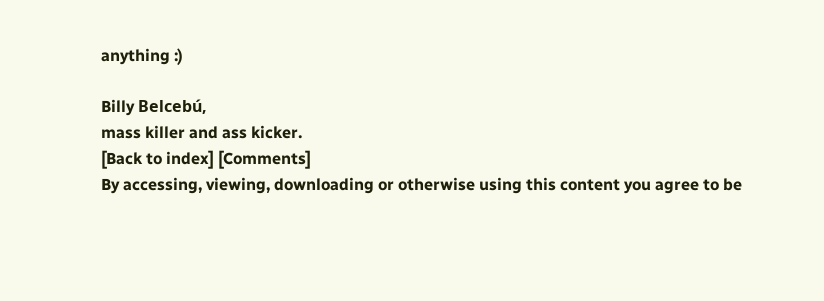anything :)

Billy Belcebú,
mass killer and ass kicker.
[Back to index] [Comments]
By accessing, viewing, downloading or otherwise using this content you agree to be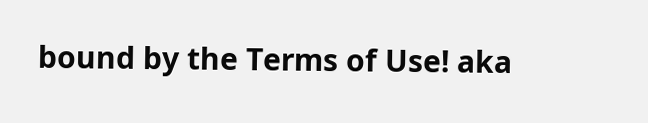bound by the Terms of Use! aka